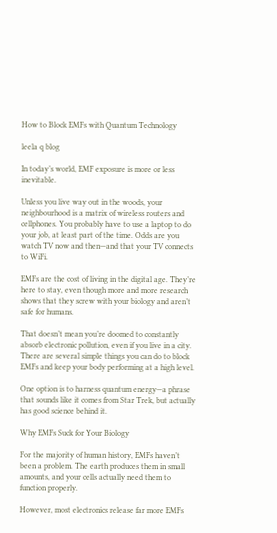How to Block EMFs with Quantum Technology

leela q blog

In today’s world, EMF exposure is more or less inevitable.

Unless you live way out in the woods, your neighbourhood is a matrix of wireless routers and cellphones. You probably have to use a laptop to do your job, at least part of the time. Odds are you watch TV now and then—and that your TV connects to WiFi.

EMFs are the cost of living in the digital age. They’re here to stay, even though more and more research shows that they screw with your biology and aren’t safe for humans.

That doesn’t mean you’re doomed to constantly absorb electronic pollution, even if you live in a city. There are several simple things you can do to block EMFs and keep your body performing at a high level.

One option is to harness quantum energy—a phrase that sounds like it comes from Star Trek, but actually has good science behind it.

Why EMFs Suck for Your Biology

For the majority of human history, EMFs haven’t been a problem. The earth produces them in small amounts, and your cells actually need them to function properly.

However, most electronics release far more EMFs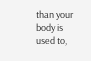than your body is used to,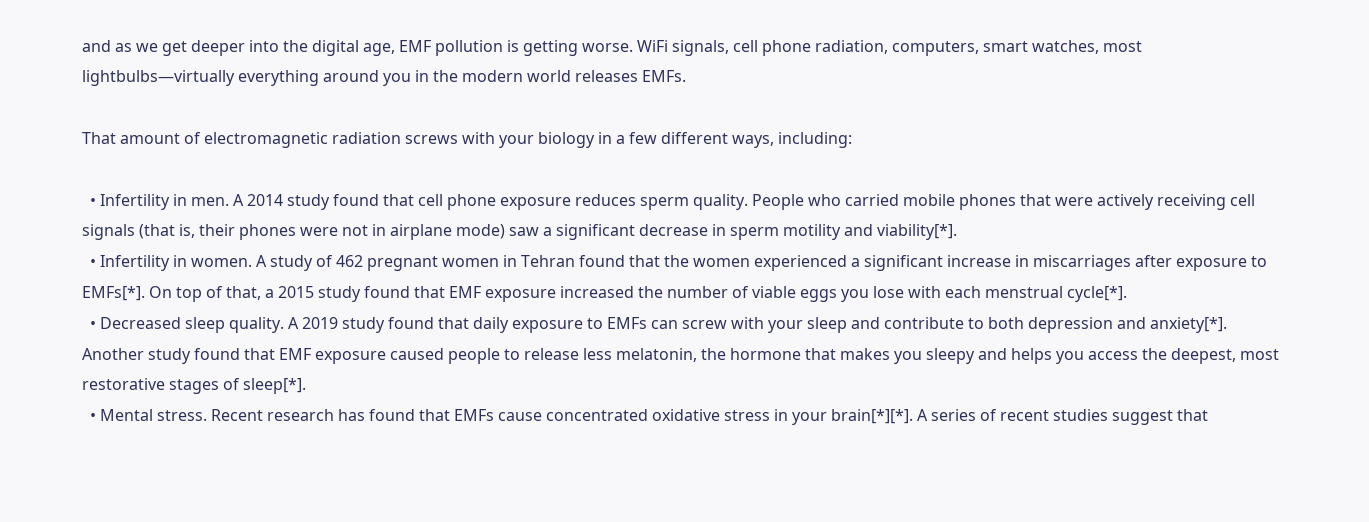and as we get deeper into the digital age, EMF pollution is getting worse. WiFi signals, cell phone radiation, computers, smart watches, most lightbulbs—virtually everything around you in the modern world releases EMFs.

That amount of electromagnetic radiation screws with your biology in a few different ways, including:

  • Infertility in men. A 2014 study found that cell phone exposure reduces sperm quality. People who carried mobile phones that were actively receiving cell signals (that is, their phones were not in airplane mode) saw a significant decrease in sperm motility and viability[*].
  • Infertility in women. A study of 462 pregnant women in Tehran found that the women experienced a significant increase in miscarriages after exposure to EMFs[*]. On top of that, a 2015 study found that EMF exposure increased the number of viable eggs you lose with each menstrual cycle[*].
  • Decreased sleep quality. A 2019 study found that daily exposure to EMFs can screw with your sleep and contribute to both depression and anxiety[*]. Another study found that EMF exposure caused people to release less melatonin, the hormone that makes you sleepy and helps you access the deepest, most restorative stages of sleep[*].
  • Mental stress. Recent research has found that EMFs cause concentrated oxidative stress in your brain[*][*]. A series of recent studies suggest that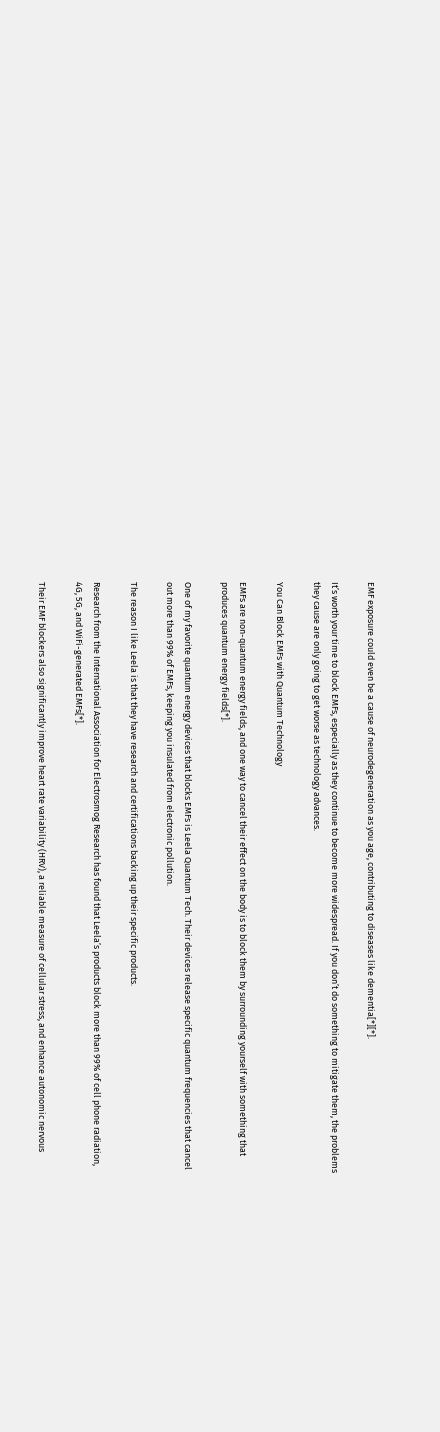EMF exposure could even be a cause of neurodegeneration as you age, contributing to diseases like dementia[*][*].

It’s worth your time to block EMFs, especially as they continue to become more widespread. If you don’t do something to mitigate them, the problems they cause are only going to get worse as technology advances.

You Can Block EMFs with Quantum Technology

EMFs are non-quantum energy fields, and one way to cancel their effect on the body is to block them by surrounding yourself with something that produces quantum energy fields[*].

One of my favorite quantum energy devices that blocks EMFs is Leela Quantum Tech. Their devices release specific quantum frequencies that cancel out more than 99% of EMFs, keeping you insulated from electronic pollution.

The reason I like Leela is that they have research and certifications backing up their specific products.

Research from the International Association for Electrosmog Research has found that Leela’s products block more than 99% of cell phone radiation, 4G, 5G, and WiFi-generated EMFs[*].

Their EMF blockers also significantly improve heart rate variability (HRV), a reliable measure of cellular stress, and enhance autonomic nervous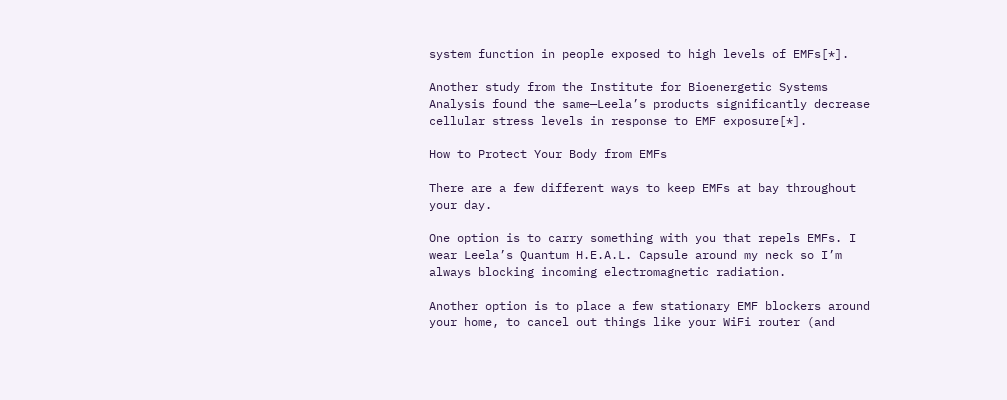system function in people exposed to high levels of EMFs[*].

Another study from the Institute for Bioenergetic Systems Analysis found the same—Leela’s products significantly decrease cellular stress levels in response to EMF exposure[*].

How to Protect Your Body from EMFs

There are a few different ways to keep EMFs at bay throughout your day.

One option is to carry something with you that repels EMFs. I wear Leela’s Quantum H.E.A.L. Capsule around my neck so I’m always blocking incoming electromagnetic radiation.

Another option is to place a few stationary EMF blockers around your home, to cancel out things like your WiFi router (and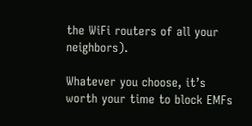the WiFi routers of all your neighbors).

Whatever you choose, it’s worth your time to block EMFs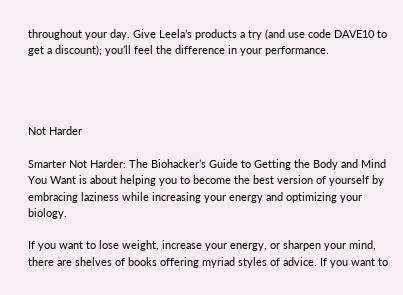throughout your day. Give Leela’s products a try (and use code DAVE10 to get a discount); you’ll feel the difference in your performance.




Not Harder

Smarter Not Harder: The Biohacker’s Guide to Getting the Body and Mind You Want is about helping you to become the best version of yourself by embracing laziness while increasing your energy and optimizing your biology.

If you want to lose weight, increase your energy, or sharpen your mind, there are shelves of books offering myriad styles of advice. If you want to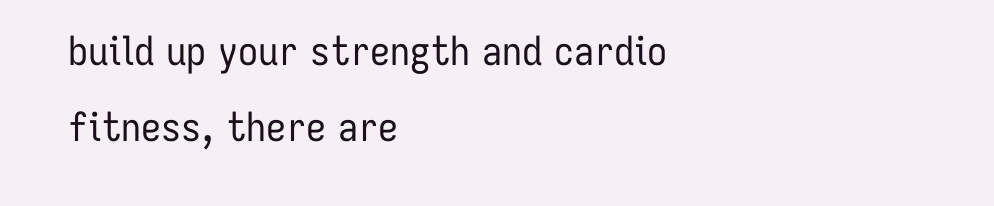build up your strength and cardio fitness, there are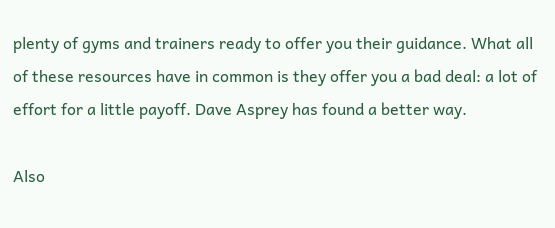plenty of gyms and trainers ready to offer you their guidance. What all of these resources have in common is they offer you a bad deal: a lot of effort for a little payoff. Dave Asprey has found a better way.

Also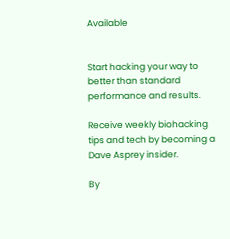Available


Start hacking your way to better than standard performance and results.

Receive weekly biohacking tips and tech by becoming a Dave Asprey insider.

By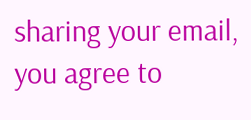sharing your email, you agree to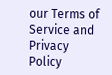our Terms of Service and Privacy Policy